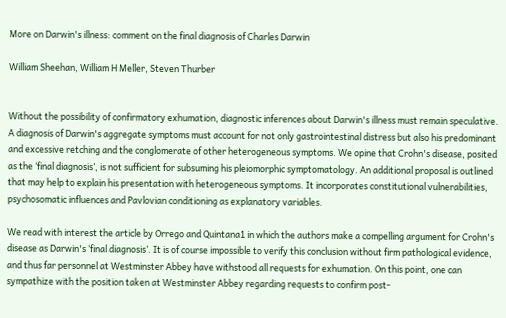More on Darwin's illness: comment on the final diagnosis of Charles Darwin

William Sheehan, William H Meller, Steven Thurber


Without the possibility of confirmatory exhumation, diagnostic inferences about Darwin's illness must remain speculative. A diagnosis of Darwin's aggregate symptoms must account for not only gastrointestinal distress but also his predominant and excessive retching and the conglomerate of other heterogeneous symptoms. We opine that Crohn's disease, posited as the ‘final diagnosis’, is not sufficient for subsuming his pleiomorphic symptomatology. An additional proposal is outlined that may help to explain his presentation with heterogeneous symptoms. It incorporates constitutional vulnerabilities, psychosomatic influences and Pavlovian conditioning as explanatory variables.

We read with interest the article by Orrego and Quintana1 in which the authors make a compelling argument for Crohn's disease as Darwin's ‘final diagnosis’. It is of course impossible to verify this conclusion without firm pathological evidence, and thus far personnel at Westminster Abbey have withstood all requests for exhumation. On this point, one can sympathize with the position taken at Westminster Abbey regarding requests to confirm post-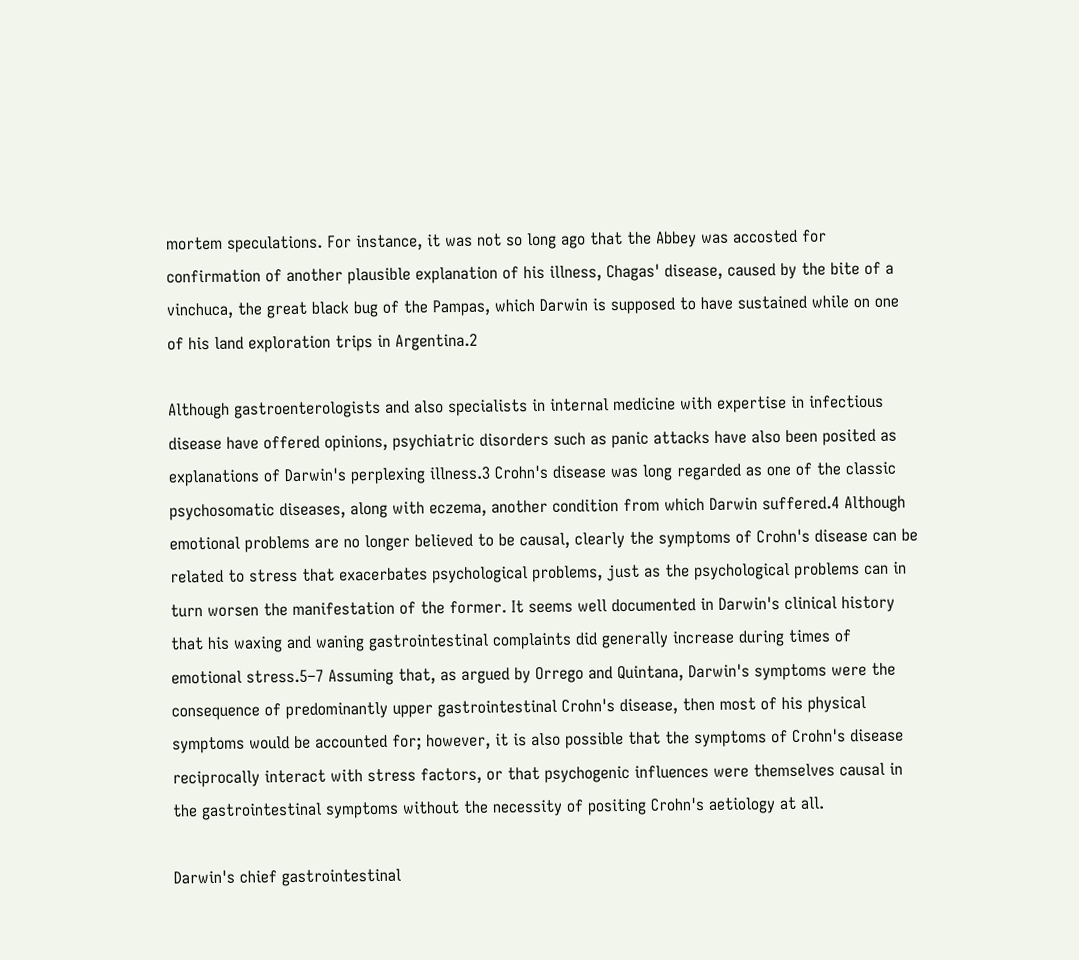mortem speculations. For instance, it was not so long ago that the Abbey was accosted for confirmation of another plausible explanation of his illness, Chagas' disease, caused by the bite of a vinchuca, the great black bug of the Pampas, which Darwin is supposed to have sustained while on one of his land exploration trips in Argentina.2

Although gastroenterologists and also specialists in internal medicine with expertise in infectious disease have offered opinions, psychiatric disorders such as panic attacks have also been posited as explanations of Darwin's perplexing illness.3 Crohn's disease was long regarded as one of the classic psychosomatic diseases, along with eczema, another condition from which Darwin suffered.4 Although emotional problems are no longer believed to be causal, clearly the symptoms of Crohn's disease can be related to stress that exacerbates psychological problems, just as the psychological problems can in turn worsen the manifestation of the former. It seems well documented in Darwin's clinical history that his waxing and waning gastrointestinal complaints did generally increase during times of emotional stress.5–7 Assuming that, as argued by Orrego and Quintana, Darwin's symptoms were the consequence of predominantly upper gastrointestinal Crohn's disease, then most of his physical symptoms would be accounted for; however, it is also possible that the symptoms of Crohn's disease reciprocally interact with stress factors, or that psychogenic influences were themselves causal in the gastrointestinal symptoms without the necessity of positing Crohn's aetiology at all.

Darwin's chief gastrointestinal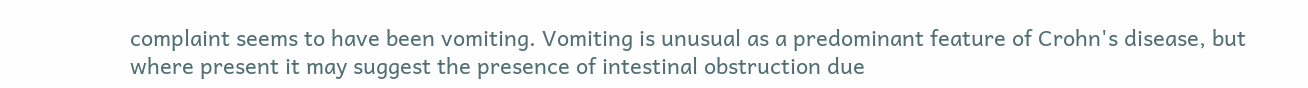complaint seems to have been vomiting. Vomiting is unusual as a predominant feature of Crohn's disease, but where present it may suggest the presence of intestinal obstruction due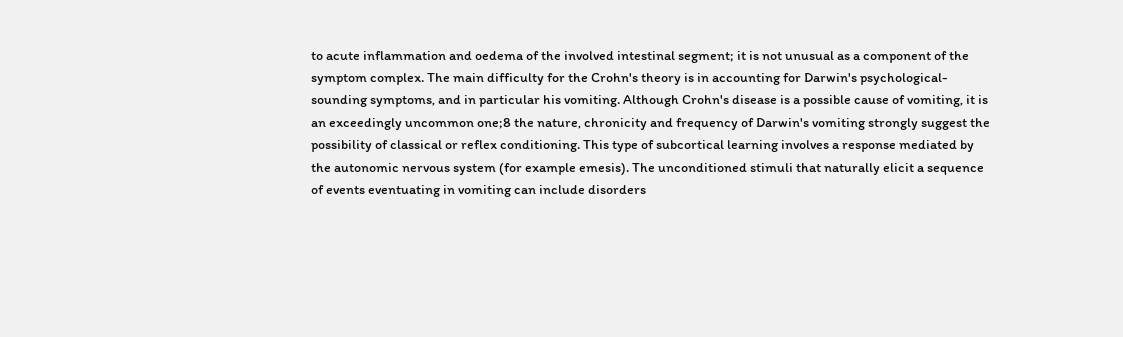to acute inflammation and oedema of the involved intestinal segment; it is not unusual as a component of the symptom complex. The main difficulty for the Crohn's theory is in accounting for Darwin's psychological-sounding symptoms, and in particular his vomiting. Although Crohn's disease is a possible cause of vomiting, it is an exceedingly uncommon one;8 the nature, chronicity and frequency of Darwin's vomiting strongly suggest the possibility of classical or reflex conditioning. This type of subcortical learning involves a response mediated by the autonomic nervous system (for example emesis). The unconditioned stimuli that naturally elicit a sequence of events eventuating in vomiting can include disorders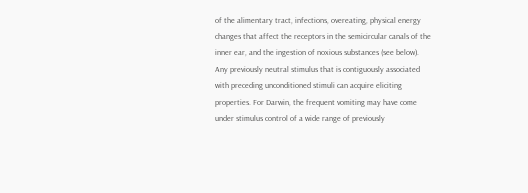of the alimentary tract, infections, overeating, physical energy changes that affect the receptors in the semicircular canals of the inner ear, and the ingestion of noxious substances (see below). Any previously neutral stimulus that is contiguously associated with preceding unconditioned stimuli can acquire eliciting properties. For Darwin, the frequent vomiting may have come under stimulus control of a wide range of previously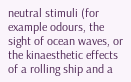neutral stimuli (for example odours, the sight of ocean waves, or the kinaesthetic effects of a rolling ship and a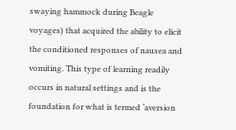swaying hammock during Beagle voyages) that acquired the ability to elicit the conditioned responses of nausea and vomiting. This type of learning readily occurs in natural settings and is the foundation for what is termed ‘aversion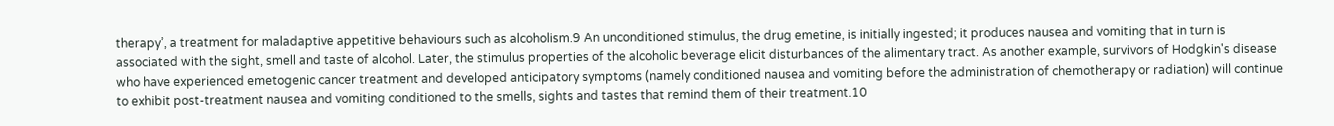therapy’, a treatment for maladaptive appetitive behaviours such as alcoholism.9 An unconditioned stimulus, the drug emetine, is initially ingested; it produces nausea and vomiting that in turn is associated with the sight, smell and taste of alcohol. Later, the stimulus properties of the alcoholic beverage elicit disturbances of the alimentary tract. As another example, survivors of Hodgkin's disease who have experienced emetogenic cancer treatment and developed anticipatory symptoms (namely conditioned nausea and vomiting before the administration of chemotherapy or radiation) will continue to exhibit post-treatment nausea and vomiting conditioned to the smells, sights and tastes that remind them of their treatment.10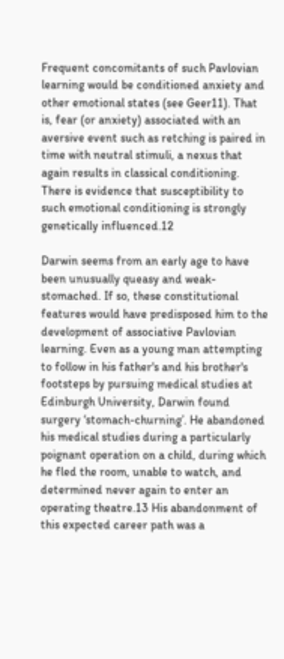Frequent concomitants of such Pavlovian learning would be conditioned anxiety and other emotional states (see Geer11). That is, fear (or anxiety) associated with an aversive event such as retching is paired in time with neutral stimuli, a nexus that again results in classical conditioning. There is evidence that susceptibility to such emotional conditioning is strongly genetically influenced.12

Darwin seems from an early age to have been unusually queasy and weak-stomached. If so, these constitutional features would have predisposed him to the development of associative Pavlovian learning. Even as a young man attempting to follow in his father's and his brother's footsteps by pursuing medical studies at Edinburgh University, Darwin found surgery ‘stomach-churning’. He abandoned his medical studies during a particularly poignant operation on a child, during which he fled the room, unable to watch, and determined never again to enter an operating theatre.13 His abandonment of this expected career path was a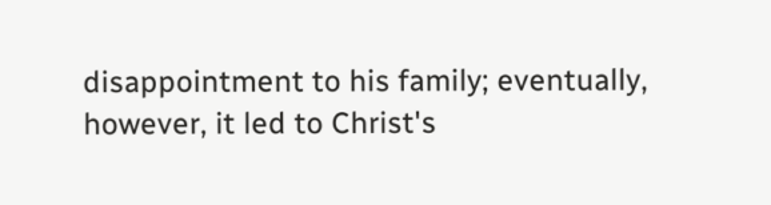disappointment to his family; eventually, however, it led to Christ's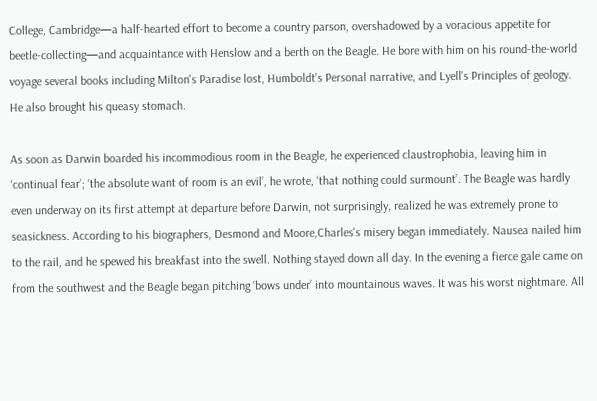College, Cambridge—a half-hearted effort to become a country parson, overshadowed by a voracious appetite for beetle-collecting—and acquaintance with Henslow and a berth on the Beagle. He bore with him on his round-the-world voyage several books including Milton's Paradise lost, Humboldt's Personal narrative, and Lyell's Principles of geology. He also brought his queasy stomach.

As soon as Darwin boarded his incommodious room in the Beagle, he experienced claustrophobia, leaving him in ‘continual fear’; ‘the absolute want of room is an evil’, he wrote, ‘that nothing could surmount’. The Beagle was hardly even underway on its first attempt at departure before Darwin, not surprisingly, realized he was extremely prone to seasickness. According to his biographers, Desmond and Moore,Charles's misery began immediately. Nausea nailed him to the rail, and he spewed his breakfast into the swell. Nothing stayed down all day. In the evening a fierce gale came on from the southwest and the Beagle began pitching ‘bows under’ into mountainous waves. It was his worst nightmare. All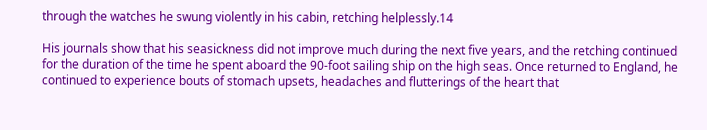through the watches he swung violently in his cabin, retching helplessly.14

His journals show that his seasickness did not improve much during the next five years, and the retching continued for the duration of the time he spent aboard the 90-foot sailing ship on the high seas. Once returned to England, he continued to experience bouts of stomach upsets, headaches and flutterings of the heart that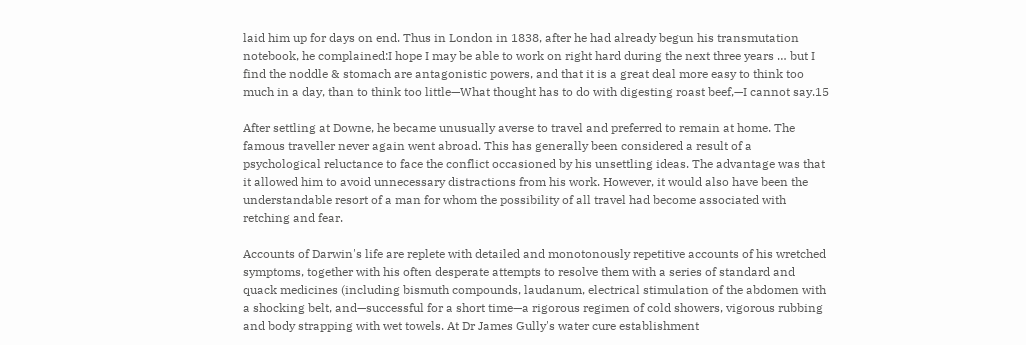laid him up for days on end. Thus in London in 1838, after he had already begun his transmutation notebook, he complained:I hope I may be able to work on right hard during the next three years … but I find the noddle & stomach are antagonistic powers, and that it is a great deal more easy to think too much in a day, than to think too little—What thought has to do with digesting roast beef,—I cannot say.15

After settling at Downe, he became unusually averse to travel and preferred to remain at home. The famous traveller never again went abroad. This has generally been considered a result of a psychological reluctance to face the conflict occasioned by his unsettling ideas. The advantage was that it allowed him to avoid unnecessary distractions from his work. However, it would also have been the understandable resort of a man for whom the possibility of all travel had become associated with retching and fear.

Accounts of Darwin's life are replete with detailed and monotonously repetitive accounts of his wretched symptoms, together with his often desperate attempts to resolve them with a series of standard and quack medicines (including bismuth compounds, laudanum, electrical stimulation of the abdomen with a shocking belt, and—successful for a short time—a rigorous regimen of cold showers, vigorous rubbing and body strapping with wet towels. At Dr James Gully's water cure establishment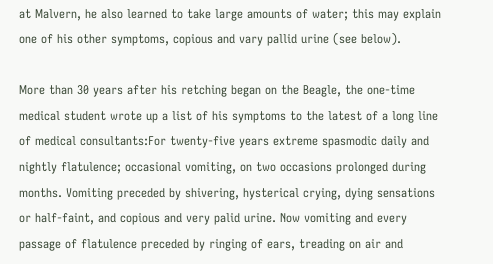at Malvern, he also learned to take large amounts of water; this may explain one of his other symptoms, copious and vary pallid urine (see below).

More than 30 years after his retching began on the Beagle, the one-time medical student wrote up a list of his symptoms to the latest of a long line of medical consultants:For twenty-five years extreme spasmodic daily and nightly flatulence; occasional vomiting, on two occasions prolonged during months. Vomiting preceded by shivering, hysterical crying, dying sensations or half-faint, and copious and very palid urine. Now vomiting and every passage of flatulence preceded by ringing of ears, treading on air and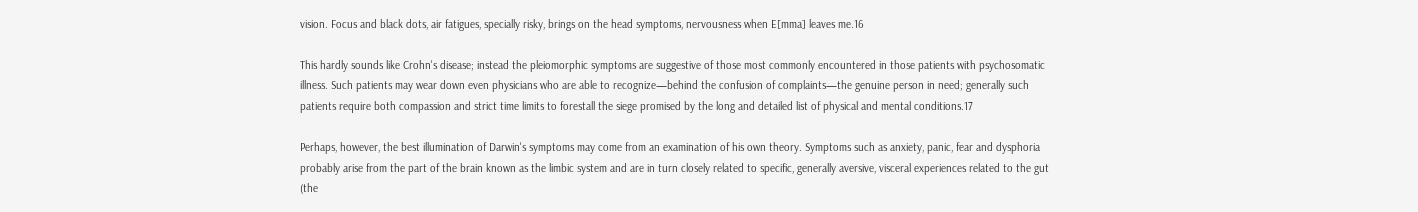vision. Focus and black dots, air fatigues, specially risky, brings on the head symptoms, nervousness when E[mma] leaves me.16

This hardly sounds like Crohn's disease; instead the pleiomorphic symptoms are suggestive of those most commonly encountered in those patients with psychosomatic illness. Such patients may wear down even physicians who are able to recognize—behind the confusion of complaints—the genuine person in need; generally such patients require both compassion and strict time limits to forestall the siege promised by the long and detailed list of physical and mental conditions.17

Perhaps, however, the best illumination of Darwin's symptoms may come from an examination of his own theory. Symptoms such as anxiety, panic, fear and dysphoria probably arise from the part of the brain known as the limbic system and are in turn closely related to specific, generally aversive, visceral experiences related to the gut (the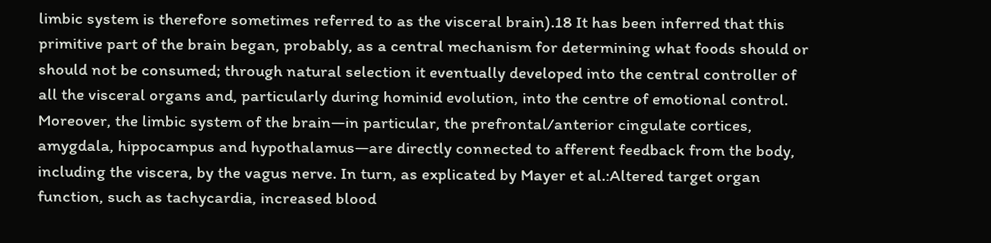limbic system is therefore sometimes referred to as the visceral brain).18 It has been inferred that this primitive part of the brain began, probably, as a central mechanism for determining what foods should or should not be consumed; through natural selection it eventually developed into the central controller of all the visceral organs and, particularly during hominid evolution, into the centre of emotional control. Moreover, the limbic system of the brain—in particular, the prefrontal/anterior cingulate cortices, amygdala, hippocampus and hypothalamus—are directly connected to afferent feedback from the body, including the viscera, by the vagus nerve. In turn, as explicated by Mayer et al.:Altered target organ function, such as tachycardia, increased blood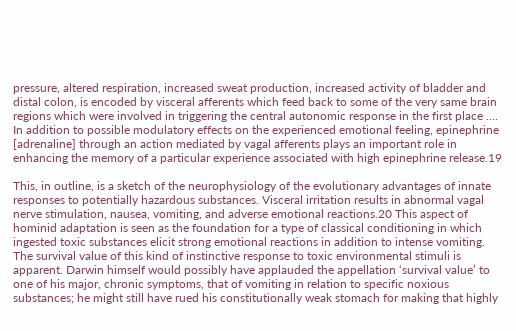pressure, altered respiration, increased sweat production, increased activity of bladder and distal colon, is encoded by visceral afferents which feed back to some of the very same brain regions which were involved in triggering the central autonomic response in the first place …. In addition to possible modulatory effects on the experienced emotional feeling, epinephrine [adrenaline] through an action mediated by vagal afferents plays an important role in enhancing the memory of a particular experience associated with high epinephrine release.19

This, in outline, is a sketch of the neurophysiology of the evolutionary advantages of innate responses to potentially hazardous substances. Visceral irritation results in abnormal vagal nerve stimulation, nausea, vomiting, and adverse emotional reactions.20 This aspect of hominid adaptation is seen as the foundation for a type of classical conditioning in which ingested toxic substances elicit strong emotional reactions in addition to intense vomiting. The survival value of this kind of instinctive response to toxic environmental stimuli is apparent. Darwin himself would possibly have applauded the appellation ‘survival value’ to one of his major, chronic symptoms, that of vomiting in relation to specific noxious substances; he might still have rued his constitutionally weak stomach for making that highly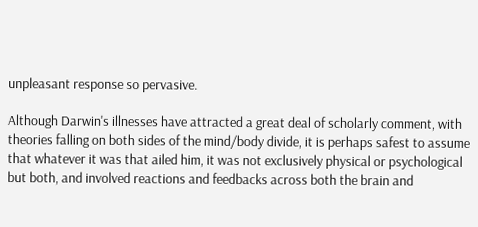unpleasant response so pervasive.

Although Darwin's illnesses have attracted a great deal of scholarly comment, with theories falling on both sides of the mind/body divide, it is perhaps safest to assume that whatever it was that ailed him, it was not exclusively physical or psychological but both, and involved reactions and feedbacks across both the brain and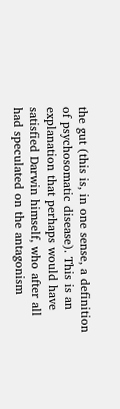the gut (this is, in one sense, a definition of psychosomatic disease). This is an explanation that perhaps would have satisfied Darwin himself, who after all had speculated on the antagonism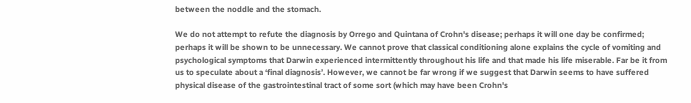between the noddle and the stomach.

We do not attempt to refute the diagnosis by Orrego and Quintana of Crohn's disease; perhaps it will one day be confirmed; perhaps it will be shown to be unnecessary. We cannot prove that classical conditioning alone explains the cycle of vomiting and psychological symptoms that Darwin experienced intermittently throughout his life and that made his life miserable. Far be it from us to speculate about a ‘final diagnosis’. However, we cannot be far wrong if we suggest that Darwin seems to have suffered physical disease of the gastrointestinal tract of some sort (which may have been Crohn's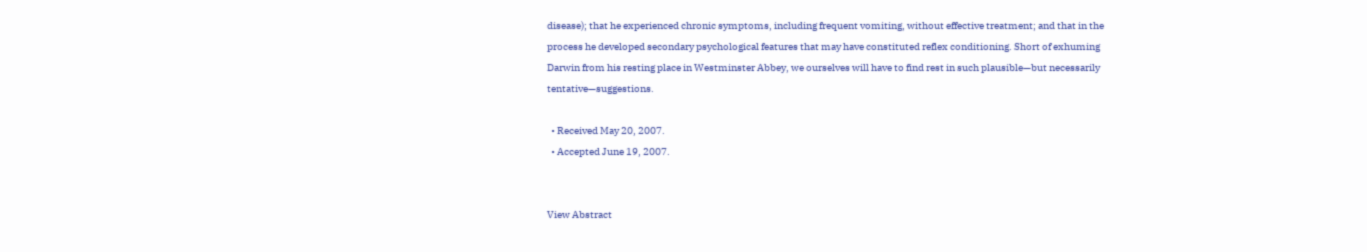disease); that he experienced chronic symptoms, including frequent vomiting, without effective treatment; and that in the process he developed secondary psychological features that may have constituted reflex conditioning. Short of exhuming Darwin from his resting place in Westminster Abbey, we ourselves will have to find rest in such plausible—but necessarily tentative—suggestions.

  • Received May 20, 2007.
  • Accepted June 19, 2007.


View Abstract